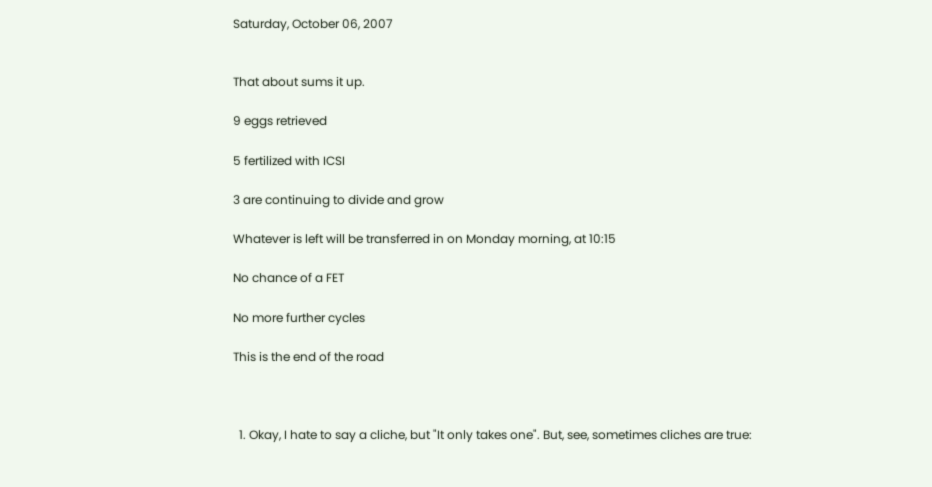Saturday, October 06, 2007


That about sums it up.

9 eggs retrieved

5 fertilized with ICSI

3 are continuing to divide and grow

Whatever is left will be transferred in on Monday morning, at 10:15

No chance of a FET

No more further cycles

This is the end of the road



  1. Okay, I hate to say a cliche, but "It only takes one". But, see, sometimes cliches are true: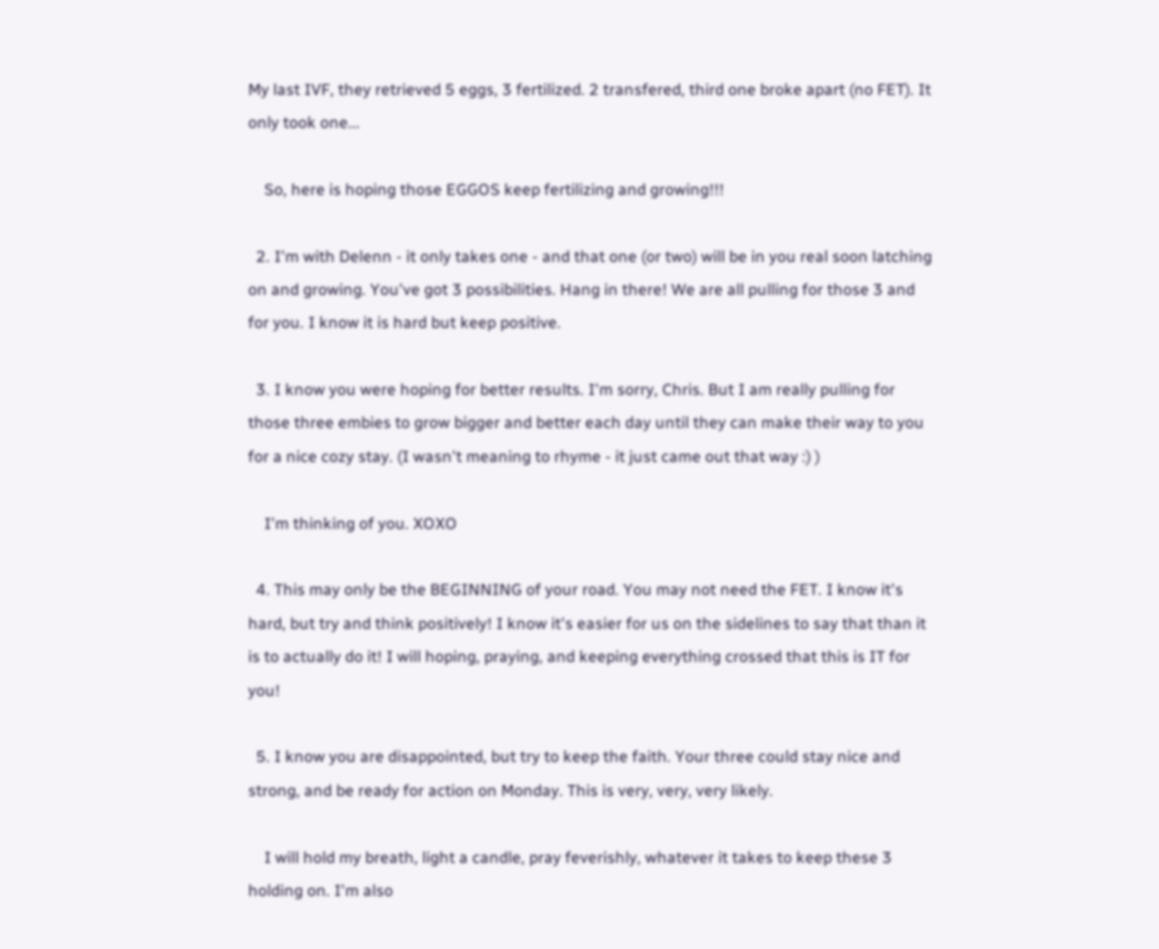My last IVF, they retrieved 5 eggs, 3 fertilized. 2 transfered, third one broke apart (no FET). It only took one...

    So, here is hoping those EGGOS keep fertilizing and growing!!!

  2. I'm with Delenn - it only takes one - and that one (or two) will be in you real soon latching on and growing. You've got 3 possibilities. Hang in there! We are all pulling for those 3 and for you. I know it is hard but keep positive.

  3. I know you were hoping for better results. I'm sorry, Chris. But I am really pulling for those three embies to grow bigger and better each day until they can make their way to you for a nice cozy stay. (I wasn't meaning to rhyme - it just came out that way :) )

    I'm thinking of you. XOXO

  4. This may only be the BEGINNING of your road. You may not need the FET. I know it's hard, but try and think positively! I know it's easier for us on the sidelines to say that than it is to actually do it! I will hoping, praying, and keeping everything crossed that this is IT for you!

  5. I know you are disappointed, but try to keep the faith. Your three could stay nice and strong, and be ready for action on Monday. This is very, very, very likely.

    I will hold my breath, light a candle, pray feverishly, whatever it takes to keep these 3 holding on. I'm also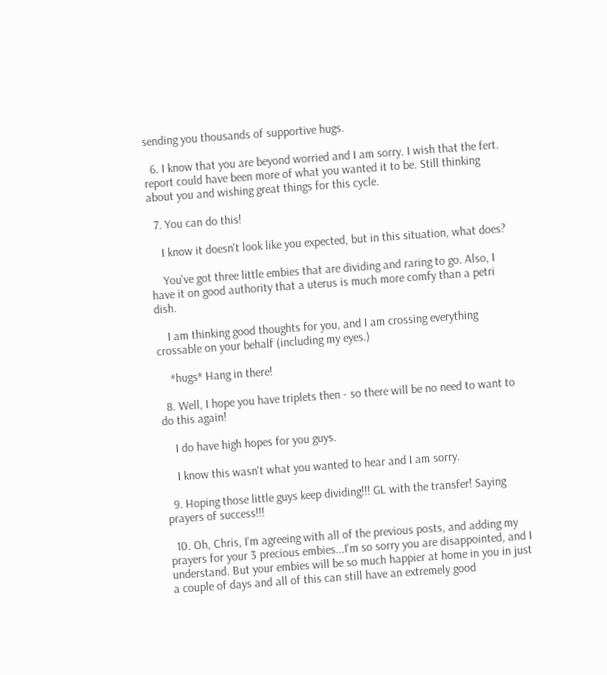sending you thousands of supportive hugs.

  6. I know that you are beyond worried and I am sorry. I wish that the fert. report could have been more of what you wanted it to be. Still thinking about you and wishing great things for this cycle.

  7. You can do this!

    I know it doesn't look like you expected, but in this situation, what does?

    You've got three little embies that are dividing and raring to go. Also, I have it on good authority that a uterus is much more comfy than a petri dish.

    I am thinking good thoughts for you, and I am crossing everything crossable on your behalf (including my eyes.)

    *hugs* Hang in there!

  8. Well, I hope you have triplets then - so there will be no need to want to do this again!

    I do have high hopes for you guys.

    I know this wasn't what you wanted to hear and I am sorry.

  9. Hoping those little guys keep dividing!!! GL with the transfer! Saying prayers of success!!!

  10. Oh, Chris, I'm agreeing with all of the previous posts, and adding my prayers for your 3 precious embies...I'm so sorry you are disappointed, and I understand. But your embies will be so much happier at home in you in just a couple of days and all of this can still have an extremely good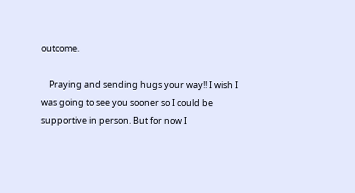outcome.

    Praying and sending hugs your way!! I wish I was going to see you sooner so I could be supportive in person. But for now I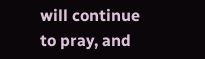will continue to pray, and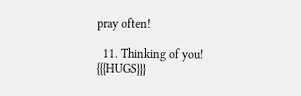pray often!

  11. Thinking of you! {{{HUGS}}}